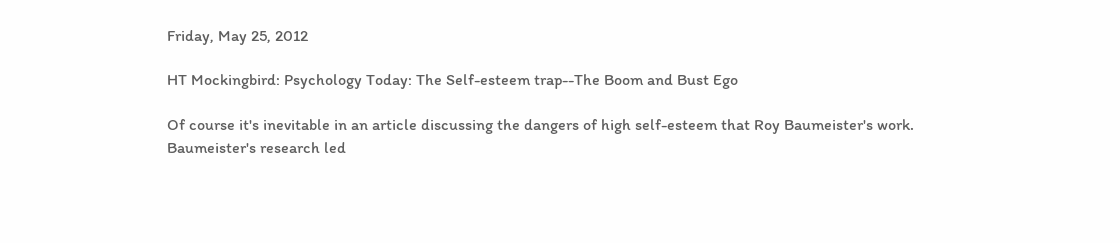Friday, May 25, 2012

HT Mockingbird: Psychology Today: The Self-esteem trap--The Boom and Bust Ego

Of course it's inevitable in an article discussing the dangers of high self-esteem that Roy Baumeister's work.  Baumeister's research led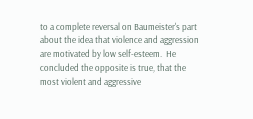to a complete reversal on Baumeister's part about the idea that violence and aggression are motivated by low self-esteem.  He concluded the opposite is true, that the most violent and aggressive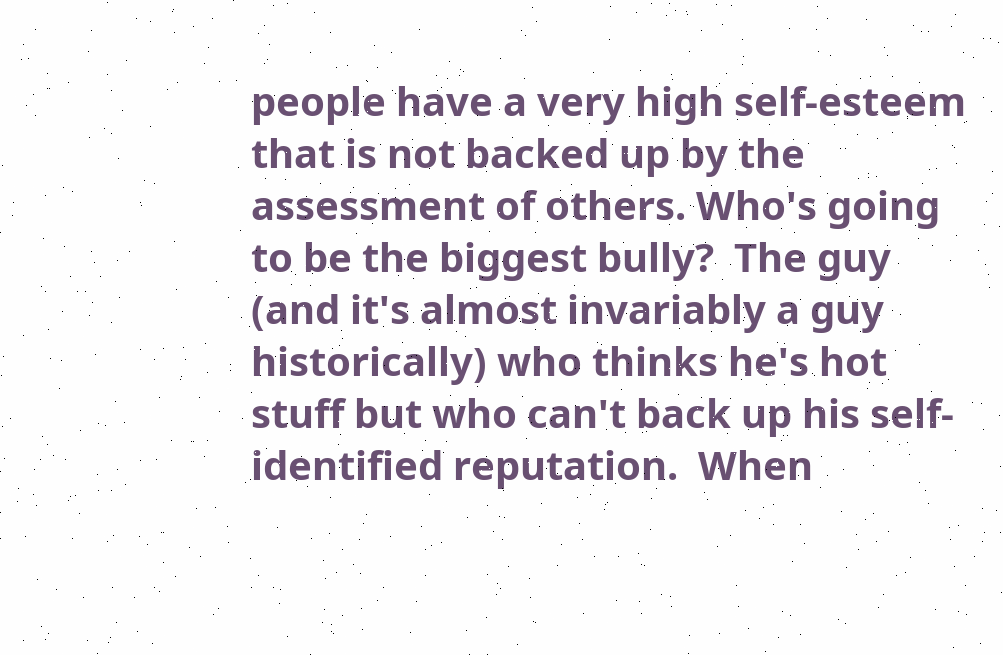people have a very high self-esteem that is not backed up by the assessment of others. Who's going to be the biggest bully?  The guy (and it's almost invariably a guy historically) who thinks he's hot stuff but who can't back up his self-identified reputation.  When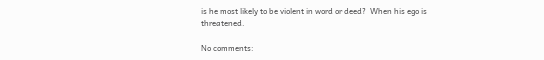is he most likely to be violent in word or deed?  When his ego is threatened.

No comments: